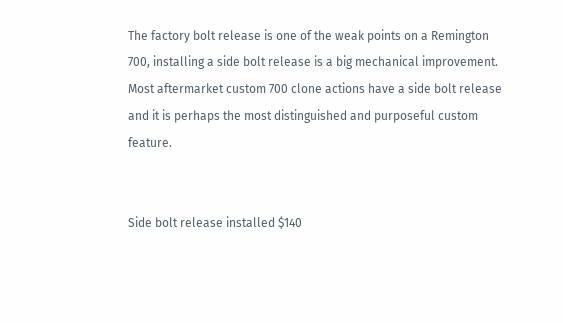The factory bolt release is one of the weak points on a Remington 700, installing a side bolt release is a big mechanical improvement.  Most aftermarket custom 700 clone actions have a side bolt release and it is perhaps the most distinguished and purposeful custom feature.


Side bolt release installed $140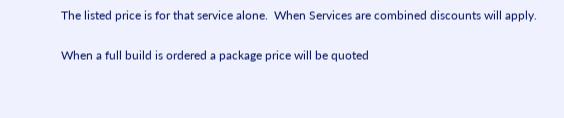The listed price is for that service alone.  When Services are combined discounts will apply.

When a full build is ordered a package price will be quoted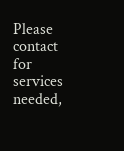Please contact for services needed,